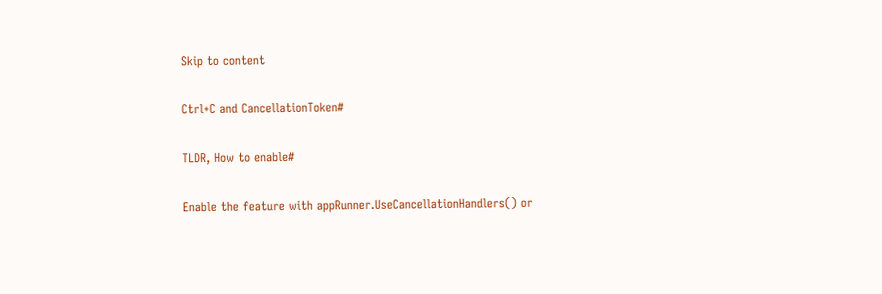Skip to content

Ctrl+C and CancellationToken#

TLDR, How to enable#

Enable the feature with appRunner.UseCancellationHandlers() or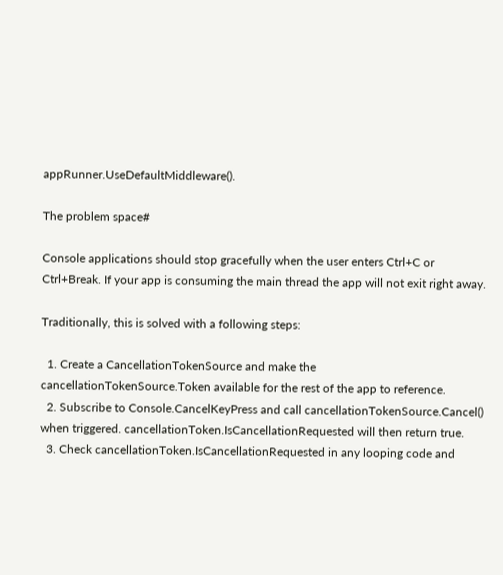appRunner.UseDefaultMiddleware().

The problem space#

Console applications should stop gracefully when the user enters Ctrl+C or Ctrl+Break. If your app is consuming the main thread the app will not exit right away.

Traditionally, this is solved with a following steps:

  1. Create a CancellationTokenSource and make the cancellationTokenSource.Token available for the rest of the app to reference.
  2. Subscribe to Console.CancelKeyPress and call cancellationTokenSource.Cancel() when triggered. cancellationToken.IsCancellationRequested will then return true.
  3. Check cancellationToken.IsCancellationRequested in any looping code and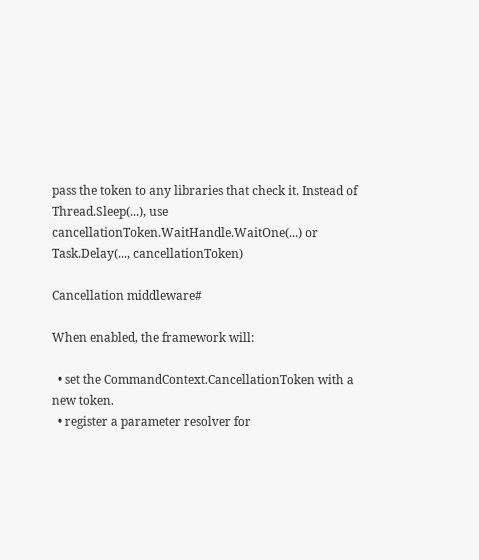pass the token to any libraries that check it. Instead of Thread.Sleep(...), use cancellationToken.WaitHandle.WaitOne(...) or Task.Delay(..., cancellationToken)

Cancellation middleware#

When enabled, the framework will:

  • set the CommandContext.CancellationToken with a new token.
  • register a parameter resolver for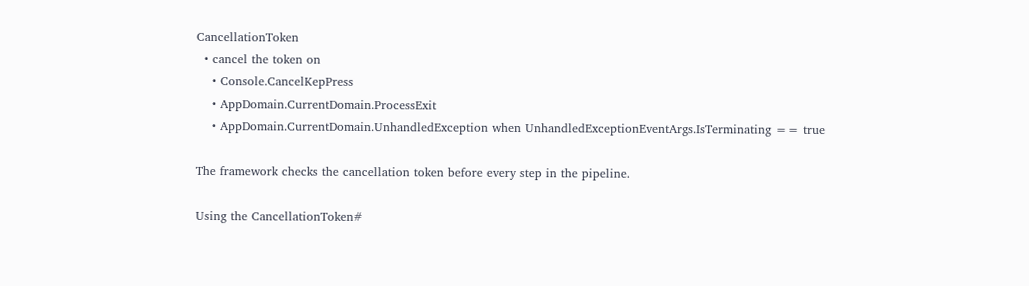CancellationToken
  • cancel the token on
    • Console.CancelKepPress
    • AppDomain.CurrentDomain.ProcessExit
    • AppDomain.CurrentDomain.UnhandledException when UnhandledExceptionEventArgs.IsTerminating == true

The framework checks the cancellation token before every step in the pipeline.

Using the CancellationToken#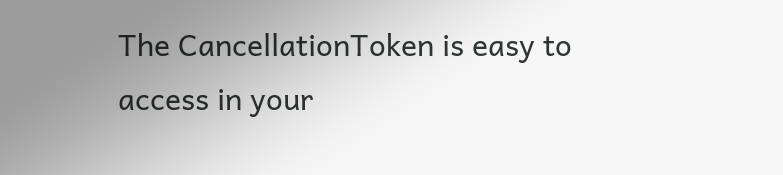The CancellationToken is easy to access in your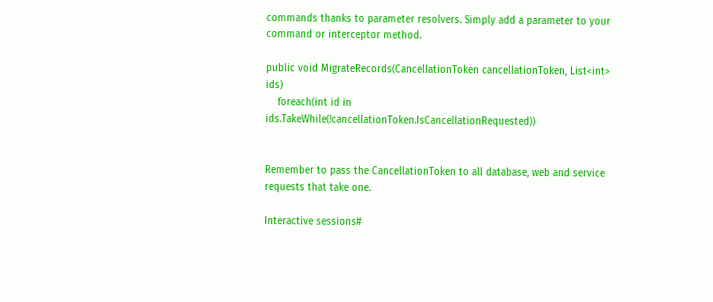commands thanks to parameter resolvers. Simply add a parameter to your command or interceptor method.

public void MigrateRecords(CancellationToken cancellationToken, List<int> ids)
    foreach(int id in ids.TakeWhile(!cancellationToken.IsCancellationRequested))


Remember to pass the CancellationToken to all database, web and service requests that take one.

Interactive sessions#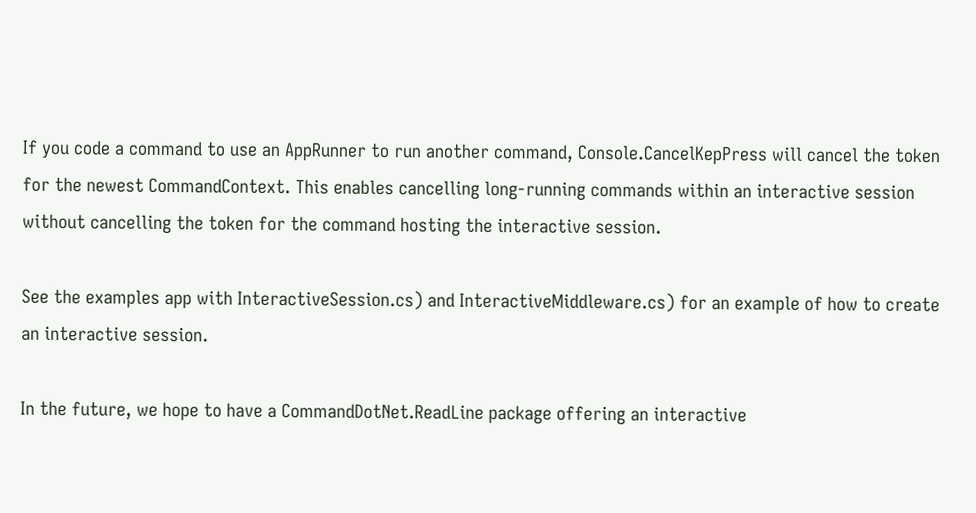If you code a command to use an AppRunner to run another command, Console.CancelKepPress will cancel the token for the newest CommandContext. This enables cancelling long-running commands within an interactive session without cancelling the token for the command hosting the interactive session.

See the examples app with InteractiveSession.cs) and InteractiveMiddleware.cs) for an example of how to create an interactive session.

In the future, we hope to have a CommandDotNet.ReadLine package offering an interactive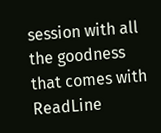session with all the goodness that comes with ReadLine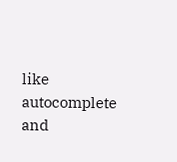like autocomplete and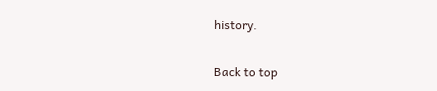history.

Back to top